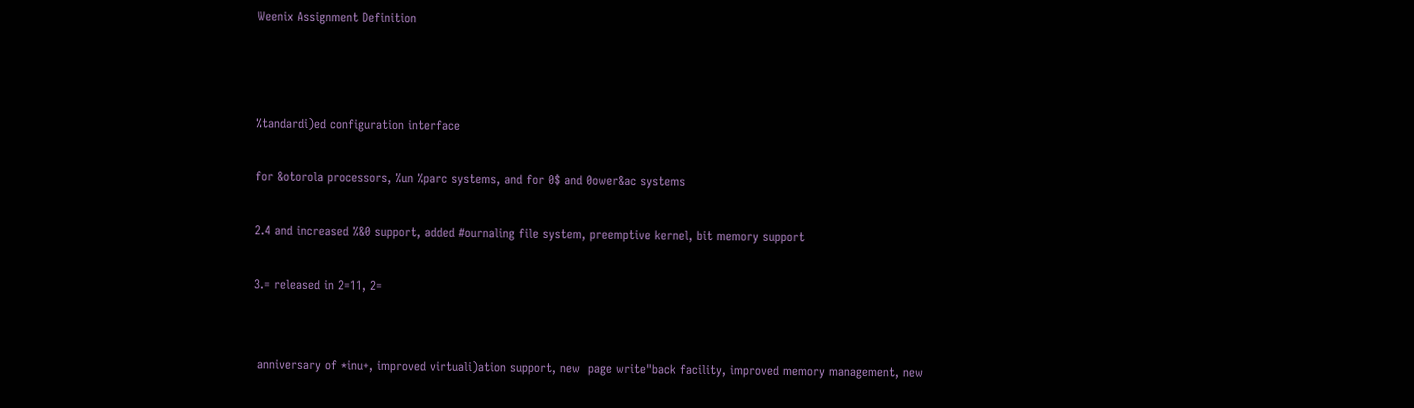Weenix Assignment Definition



%tandardi)ed configuration interface

for &otorola processors, %un %parc systems, and for 0$ and 0ower&ac systems

2.4 and increased %&0 support, added #ournaling file system, preemptive kernel, bit memory support

3.= released in 2=11, 2=


 anniversary of *inu+, improved virtuali)ation support, new  page write"back facility, improved memory management, new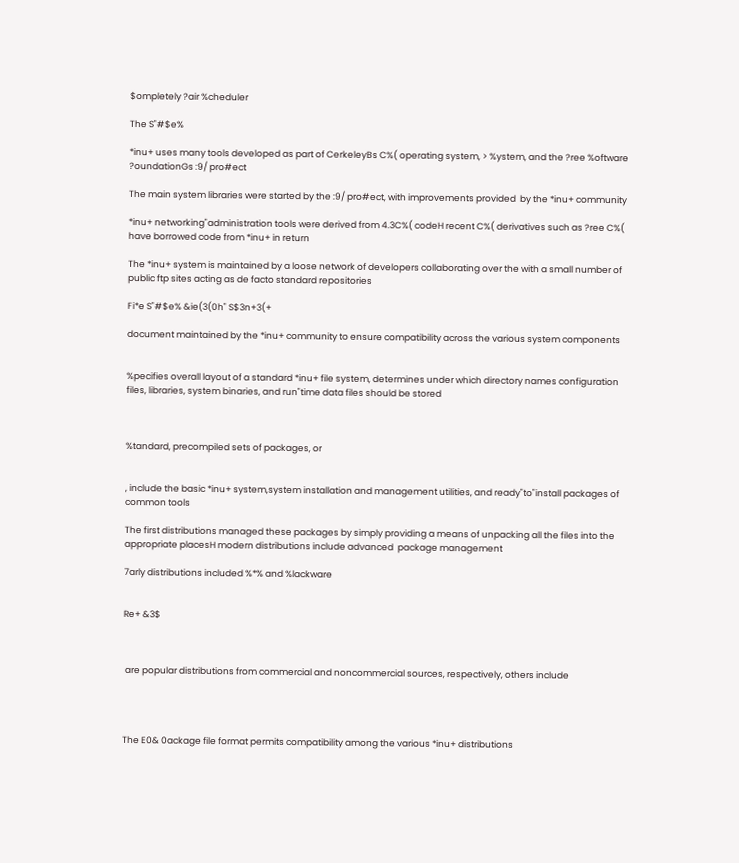$ompletely ?air %cheduler

The S"#$e%

*inu+ uses many tools developed as part of CerkeleyBs C%( operating system, > %ystem, and the ?ree %oftware ?oundationGs :9/ pro#ect

The main system libraries were started by the :9/ pro#ect, with improvements provided  by the *inu+ community

*inu+ networking"administration tools were derived from 4.3C%( codeH recent C%( derivatives such as ?ree C%( have borrowed code from *inu+ in return

The *inu+ system is maintained by a loose network of developers collaborating over the with a small number of public ftp sites acting as de facto standard repositories

Fi*e S"#$e% &ie(3(0h" S$3n+3(+

document maintained by the *inu+ community to ensure compatibility across the various system components


%pecifies overall layout of a standard *inu+ file system, determines under which directory names configuration files, libraries, system binaries, and run"time data files should be stored



%tandard, precompiled sets of packages, or


, include the basic *inu+ system,system installation and management utilities, and ready"to"install packages of common tools

The first distributions managed these packages by simply providing a means of unpacking all the files into the appropriate placesH modern distributions include advanced  package management

7arly distributions included %*% and %lackware


Re+ &3$



 are popular distributions from commercial and noncommercial sources, respectively, others include




The E0& 0ackage file format permits compatibility among the various *inu+ distributions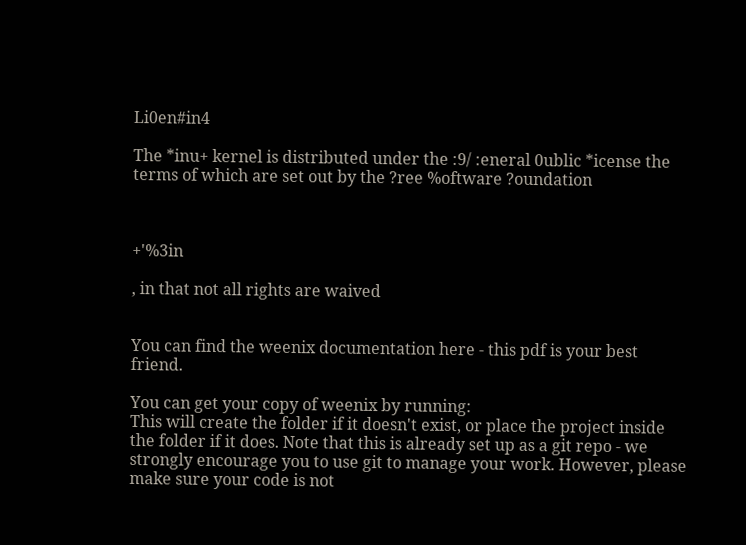Li0en#in4

The *inu+ kernel is distributed under the :9/ :eneral 0ublic *icense the terms of which are set out by the ?ree %oftware ?oundation



+'%3in

, in that not all rights are waived


You can find the weenix documentation here - this pdf is your best friend.

You can get your copy of weenix by running:
This will create the folder if it doesn't exist, or place the project inside the folder if it does. Note that this is already set up as a git repo - we strongly encourage you to use git to manage your work. However, please make sure your code is not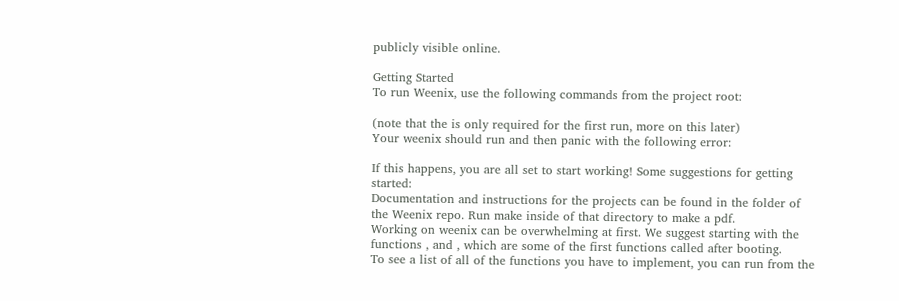publicly visible online.

Getting Started
To run Weenix, use the following commands from the project root:

(note that the is only required for the first run, more on this later)
Your weenix should run and then panic with the following error:

If this happens, you are all set to start working! Some suggestions for getting started:
Documentation and instructions for the projects can be found in the folder of the Weenix repo. Run make inside of that directory to make a pdf.
Working on weenix can be overwhelming at first. We suggest starting with the functions , and , which are some of the first functions called after booting.
To see a list of all of the functions you have to implement, you can run from the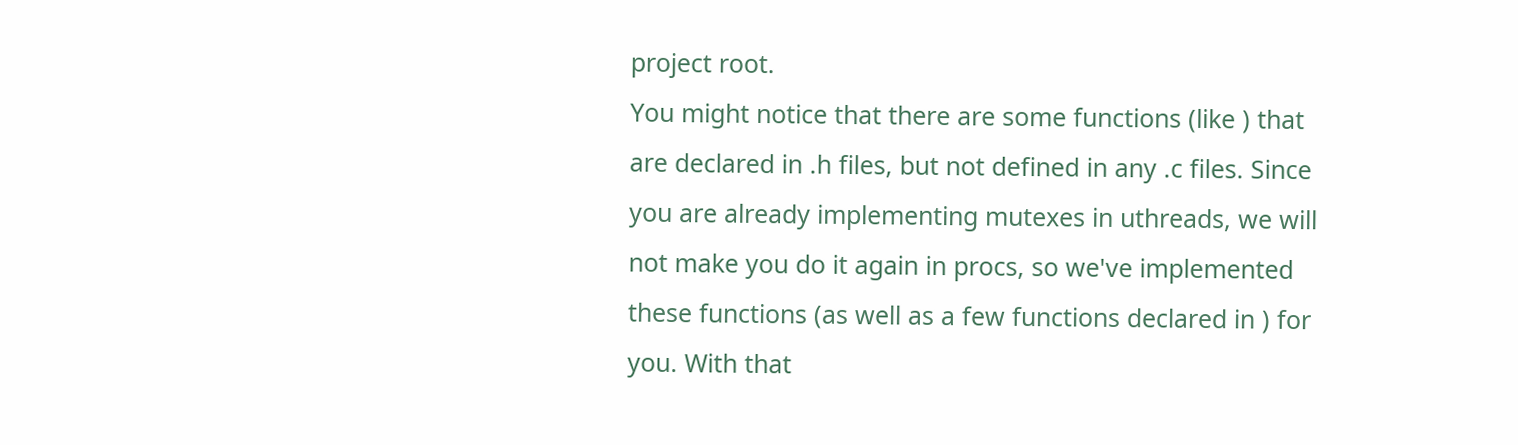project root.
You might notice that there are some functions (like ) that are declared in .h files, but not defined in any .c files. Since you are already implementing mutexes in uthreads, we will not make you do it again in procs, so we've implemented these functions (as well as a few functions declared in ) for you. With that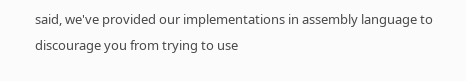said, we've provided our implementations in assembly language to discourage you from trying to use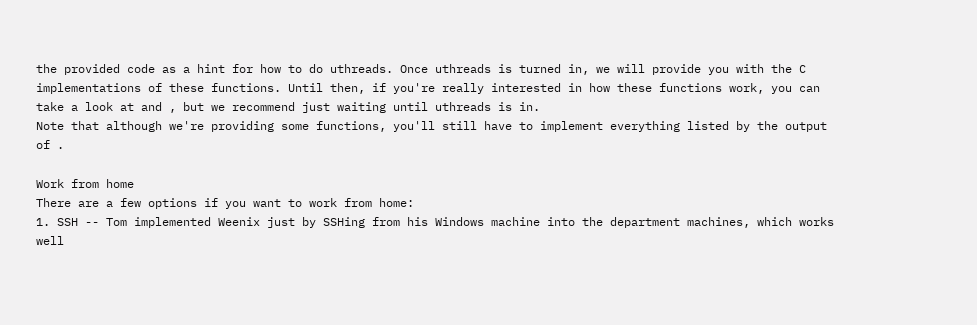the provided code as a hint for how to do uthreads. Once uthreads is turned in, we will provide you with the C implementations of these functions. Until then, if you're really interested in how these functions work, you can take a look at and , but we recommend just waiting until uthreads is in.
Note that although we're providing some functions, you'll still have to implement everything listed by the output of .

Work from home
There are a few options if you want to work from home:
1. SSH -- Tom implemented Weenix just by SSHing from his Windows machine into the department machines, which works well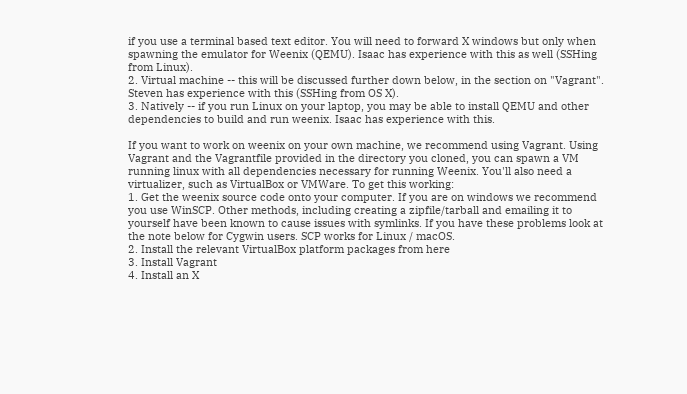if you use a terminal based text editor. You will need to forward X windows but only when spawning the emulator for Weenix (QEMU). Isaac has experience with this as well (SSHing from Linux).
2. Virtual machine -- this will be discussed further down below, in the section on "Vagrant". Steven has experience with this (SSHing from OS X).
3. Natively -- if you run Linux on your laptop, you may be able to install QEMU and other dependencies to build and run weenix. Isaac has experience with this.

If you want to work on weenix on your own machine, we recommend using Vagrant. Using Vagrant and the Vagrantfile provided in the directory you cloned, you can spawn a VM running linux with all dependencies necessary for running Weenix. You'll also need a virtualizer, such as VirtualBox or VMWare. To get this working:
1. Get the weenix source code onto your computer. If you are on windows we recommend you use WinSCP. Other methods, including creating a zipfile/tarball and emailing it to yourself have been known to cause issues with symlinks. If you have these problems look at the note below for Cygwin users. SCP works for Linux / macOS.
2. Install the relevant VirtualBox platform packages from here
3. Install Vagrant
4. Install an X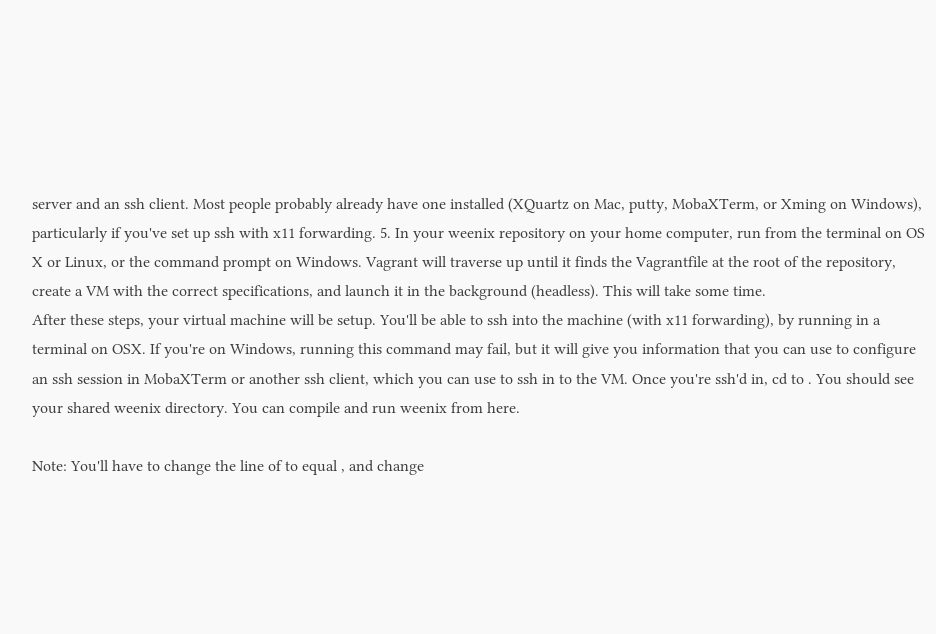server and an ssh client. Most people probably already have one installed (XQuartz on Mac, putty, MobaXTerm, or Xming on Windows), particularly if you've set up ssh with x11 forwarding. 5. In your weenix repository on your home computer, run from the terminal on OS X or Linux, or the command prompt on Windows. Vagrant will traverse up until it finds the Vagrantfile at the root of the repository, create a VM with the correct specifications, and launch it in the background (headless). This will take some time.
After these steps, your virtual machine will be setup. You'll be able to ssh into the machine (with x11 forwarding), by running in a terminal on OSX. If you're on Windows, running this command may fail, but it will give you information that you can use to configure an ssh session in MobaXTerm or another ssh client, which you can use to ssh in to the VM. Once you're ssh'd in, cd to . You should see your shared weenix directory. You can compile and run weenix from here.

Note: You'll have to change the line of to equal , and change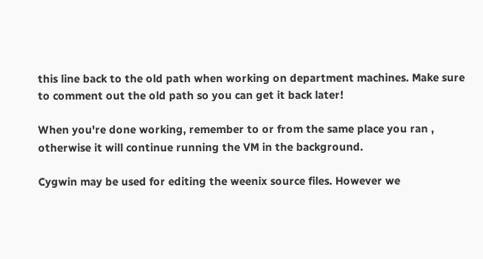this line back to the old path when working on department machines. Make sure to comment out the old path so you can get it back later!

When you're done working, remember to or from the same place you ran , otherwise it will continue running the VM in the background.

Cygwin may be used for editing the weenix source files. However we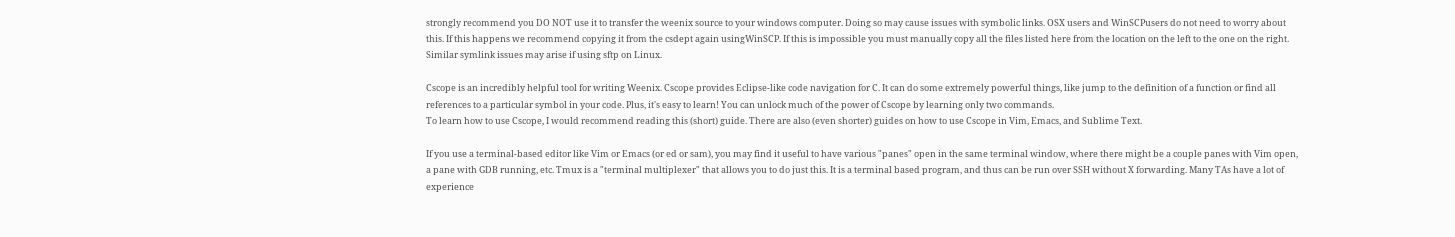strongly recommend you DO NOT use it to transfer the weenix source to your windows computer. Doing so may cause issues with symbolic links. OSX users and WinSCPusers do not need to worry about this. If this happens we recommend copying it from the csdept again usingWinSCP. If this is impossible you must manually copy all the files listed here from the location on the left to the one on the right. Similar symlink issues may arise if using sftp on Linux.

Cscope is an incredibly helpful tool for writing Weenix. Cscope provides Eclipse-like code navigation for C. It can do some extremely powerful things, like jump to the definition of a function or find all references to a particular symbol in your code. Plus, it's easy to learn! You can unlock much of the power of Cscope by learning only two commands.
To learn how to use Cscope, I would recommend reading this (short) guide. There are also (even shorter) guides on how to use Cscope in Vim, Emacs, and Sublime Text.

If you use a terminal-based editor like Vim or Emacs (or ed or sam), you may find it useful to have various "panes" open in the same terminal window, where there might be a couple panes with Vim open, a pane with GDB running, etc. Tmux is a "terminal multiplexer" that allows you to do just this. It is a terminal based program, and thus can be run over SSH without X forwarding. Many TAs have a lot of experience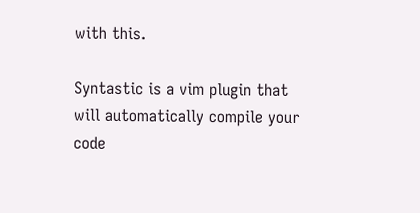with this.

Syntastic is a vim plugin that will automatically compile your code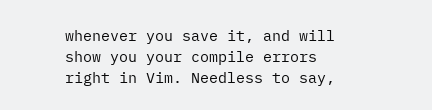whenever you save it, and will show you your compile errors right in Vim. Needless to say,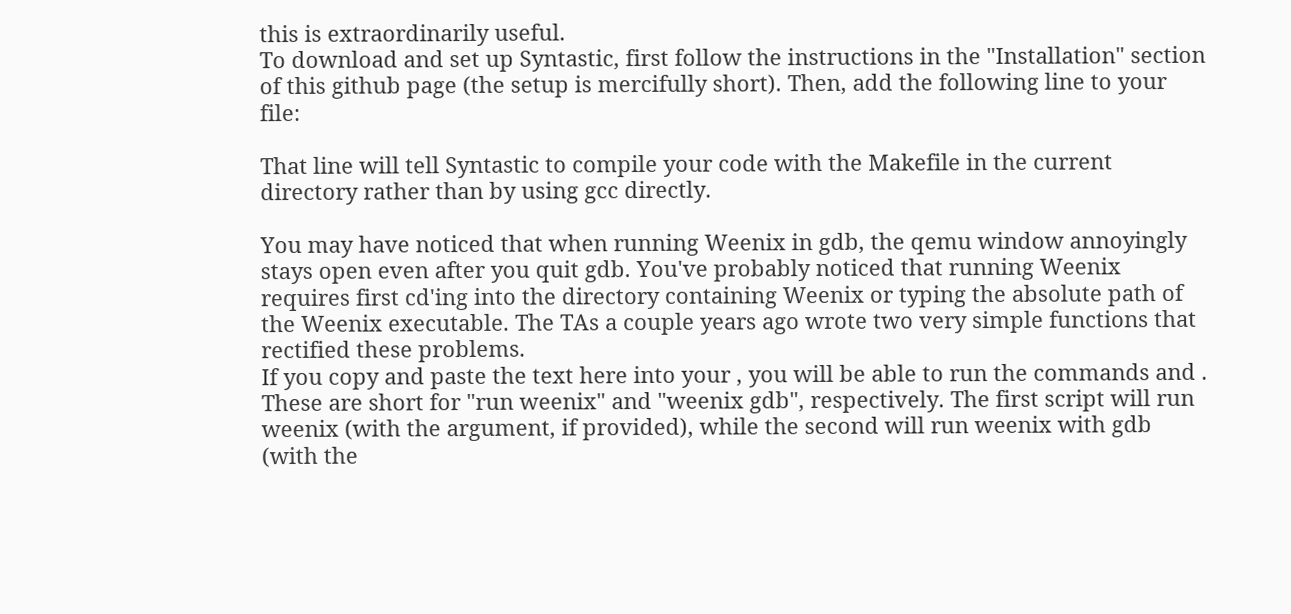this is extraordinarily useful.
To download and set up Syntastic, first follow the instructions in the "Installation" section of this github page (the setup is mercifully short). Then, add the following line to your file:

That line will tell Syntastic to compile your code with the Makefile in the current directory rather than by using gcc directly.

You may have noticed that when running Weenix in gdb, the qemu window annoyingly stays open even after you quit gdb. You've probably noticed that running Weenix requires first cd'ing into the directory containing Weenix or typing the absolute path of the Weenix executable. The TAs a couple years ago wrote two very simple functions that rectified these problems.
If you copy and paste the text here into your , you will be able to run the commands and . These are short for "run weenix" and "weenix gdb", respectively. The first script will run weenix (with the argument, if provided), while the second will run weenix with gdb (with the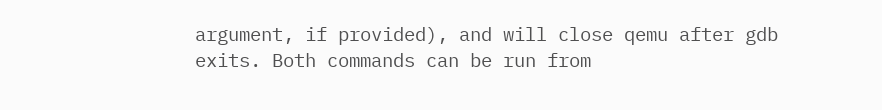argument, if provided), and will close qemu after gdb exits. Both commands can be run from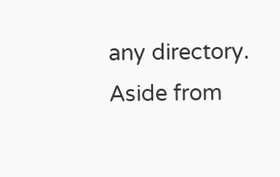any directory.
Aside from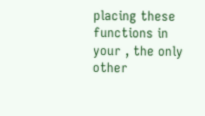placing these functions in your , the only other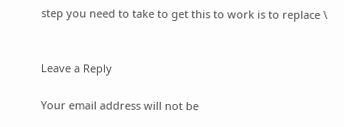step you need to take to get this to work is to replace \


Leave a Reply

Your email address will not be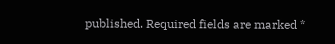published. Required fields are marked *